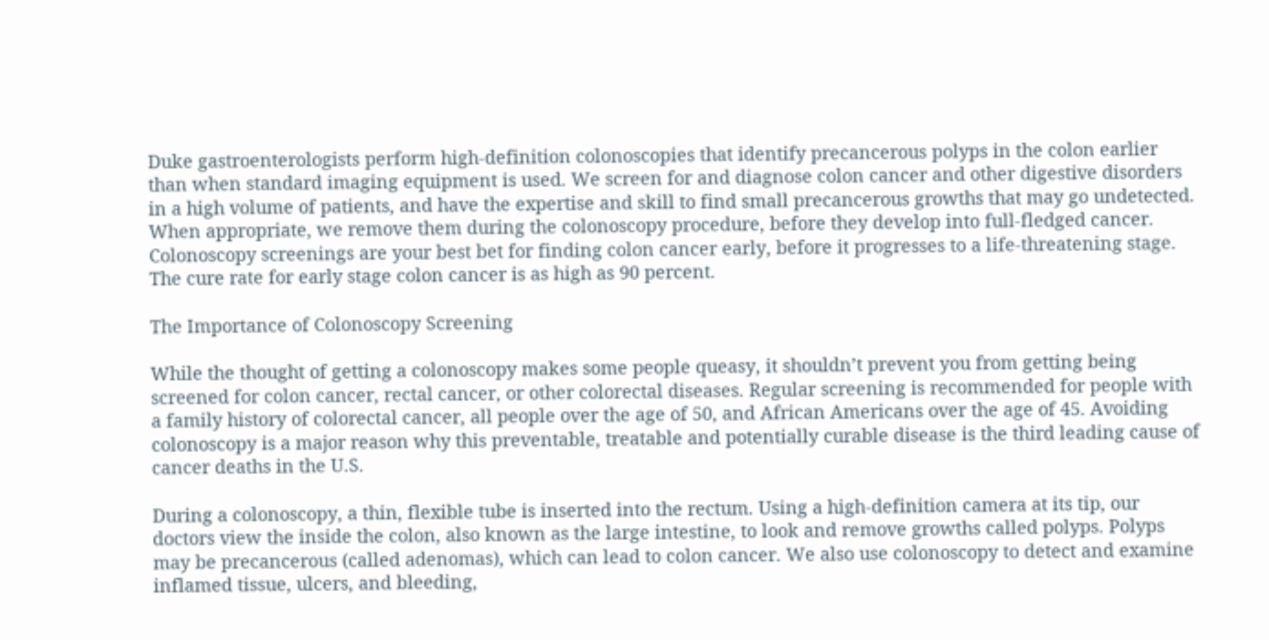Duke gastroenterologists perform high-definition colonoscopies that identify precancerous polyps in the colon earlier than when standard imaging equipment is used. We screen for and diagnose colon cancer and other digestive disorders in a high volume of patients, and have the expertise and skill to find small precancerous growths that may go undetected. When appropriate, we remove them during the colonoscopy procedure, before they develop into full-fledged cancer. Colonoscopy screenings are your best bet for finding colon cancer early, before it progresses to a life-threatening stage. The cure rate for early stage colon cancer is as high as 90 percent.

The Importance of Colonoscopy Screening

While the thought of getting a colonoscopy makes some people queasy, it shouldn’t prevent you from getting being screened for colon cancer, rectal cancer, or other colorectal diseases. Regular screening is recommended for people with a family history of colorectal cancer, all people over the age of 50, and African Americans over the age of 45. Avoiding colonoscopy is a major reason why this preventable, treatable and potentially curable disease is the third leading cause of cancer deaths in the U.S.

During a colonoscopy, a thin, flexible tube is inserted into the rectum. Using a high-definition camera at its tip, our doctors view the inside the colon, also known as the large intestine, to look and remove growths called polyps. Polyps may be precancerous (called adenomas), which can lead to colon cancer. We also use colonoscopy to detect and examine inflamed tissue, ulcers, and bleeding,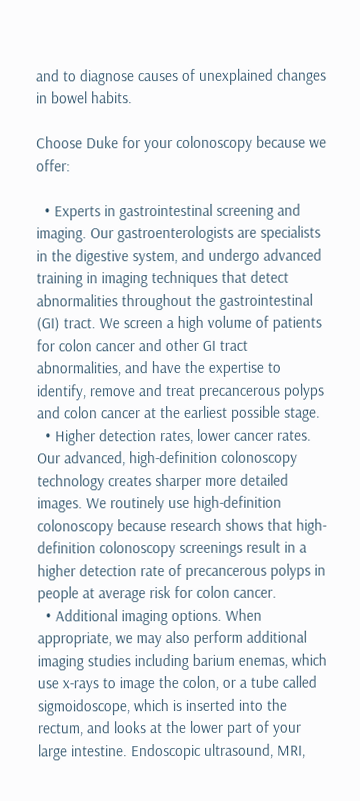and to diagnose causes of unexplained changes in bowel habits.

Choose Duke for your colonoscopy because we offer:

  • Experts in gastrointestinal screening and imaging. Our gastroenterologists are specialists in the digestive system, and undergo advanced training in imaging techniques that detect abnormalities throughout the gastrointestinal (GI) tract. We screen a high volume of patients for colon cancer and other GI tract abnormalities, and have the expertise to identify, remove and treat precancerous polyps and colon cancer at the earliest possible stage.
  • Higher detection rates, lower cancer rates. Our advanced, high-definition colonoscopy technology creates sharper more detailed images. We routinely use high-definition colonoscopy because research shows that high-definition colonoscopy screenings result in a higher detection rate of precancerous polyps in people at average risk for colon cancer.
  • Additional imaging options. When appropriate, we may also perform additional imaging studies including barium enemas, which use x-rays to image the colon, or a tube called sigmoidoscope, which is inserted into the rectum, and looks at the lower part of your large intestine. Endoscopic ultrasound, MRI,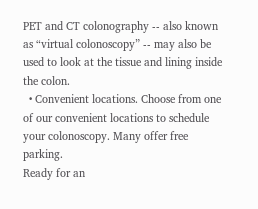PET and CT colonography -- also known as “virtual colonoscopy” -- may also be used to look at the tissue and lining inside the colon.
  • Convenient locations. Choose from one of our convenient locations to schedule your colonoscopy. Many offer free parking.
Ready for an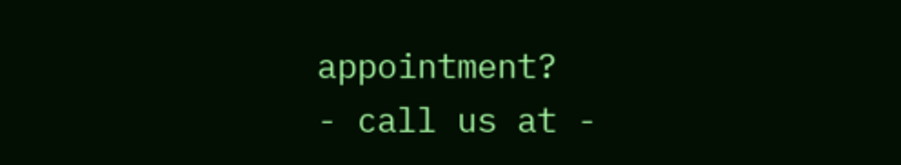appointment?
- call us at -